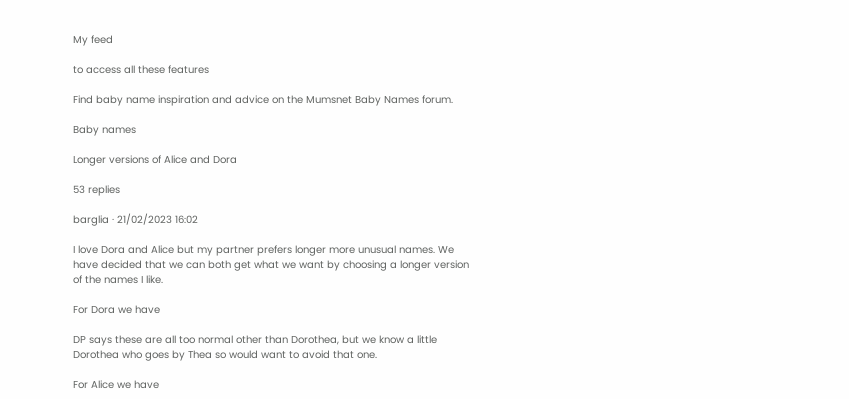My feed

to access all these features

Find baby name inspiration and advice on the Mumsnet Baby Names forum.

Baby names

Longer versions of Alice and Dora

53 replies

barglia · 21/02/2023 16:02

I love Dora and Alice but my partner prefers longer more unusual names. We have decided that we can both get what we want by choosing a longer version of the names I like.

For Dora we have

DP says these are all too normal other than Dorothea, but we know a little Dorothea who goes by Thea so would want to avoid that one.

For Alice we have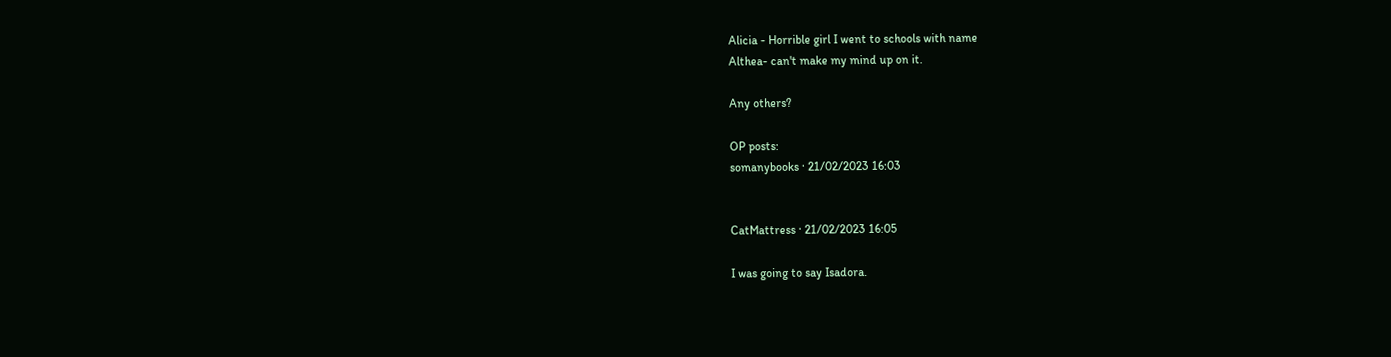Alicia - Horrible girl I went to schools with name
Althea- can't make my mind up on it.

Any others?

OP posts:
somanybooks · 21/02/2023 16:03


CatMattress · 21/02/2023 16:05

I was going to say Isadora.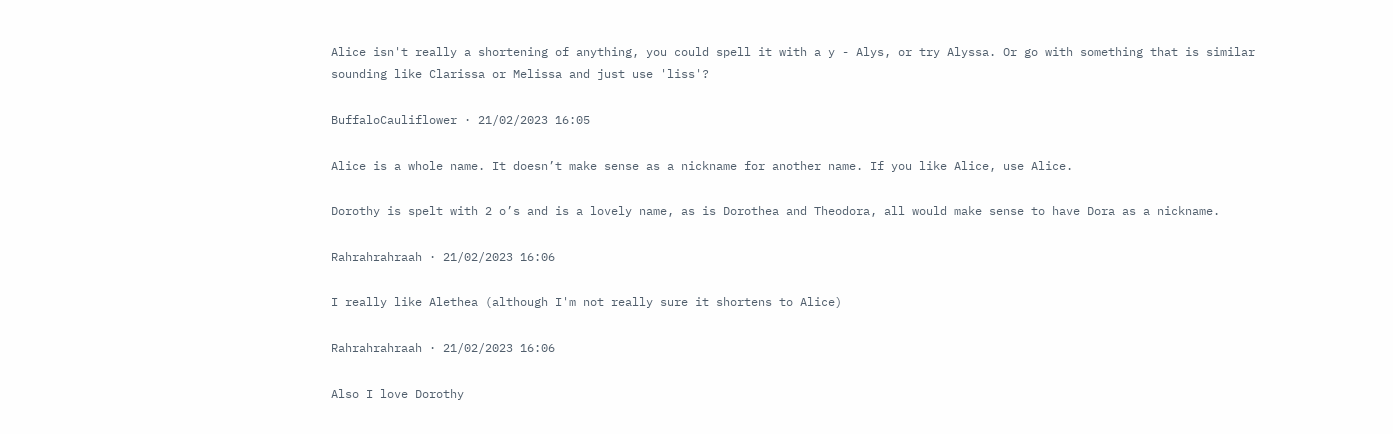Alice isn't really a shortening of anything, you could spell it with a y - Alys, or try Alyssa. Or go with something that is similar sounding like Clarissa or Melissa and just use 'liss'?

BuffaloCauliflower · 21/02/2023 16:05

Alice is a whole name. It doesn’t make sense as a nickname for another name. If you like Alice, use Alice.

Dorothy is spelt with 2 o’s and is a lovely name, as is Dorothea and Theodora, all would make sense to have Dora as a nickname.

Rahrahrahraah · 21/02/2023 16:06

I really like Alethea (although I'm not really sure it shortens to Alice)

Rahrahrahraah · 21/02/2023 16:06

Also I love Dorothy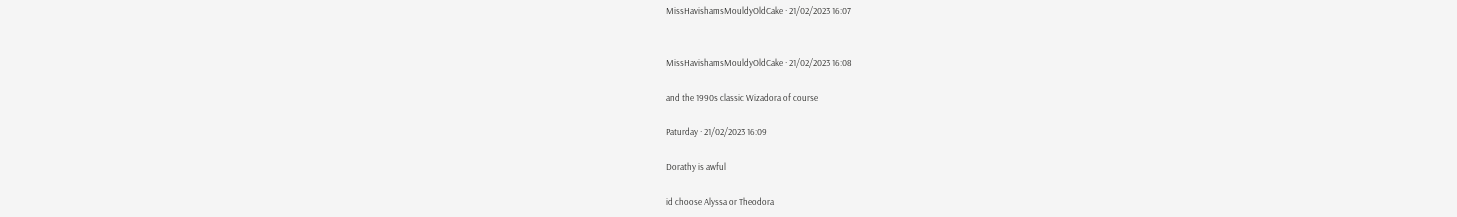MissHavishamsMouldyOldCake · 21/02/2023 16:07


MissHavishamsMouldyOldCake · 21/02/2023 16:08

and the 1990s classic Wizadora of course

Paturday · 21/02/2023 16:09

Dorathy is awful

id choose Alyssa or Theodora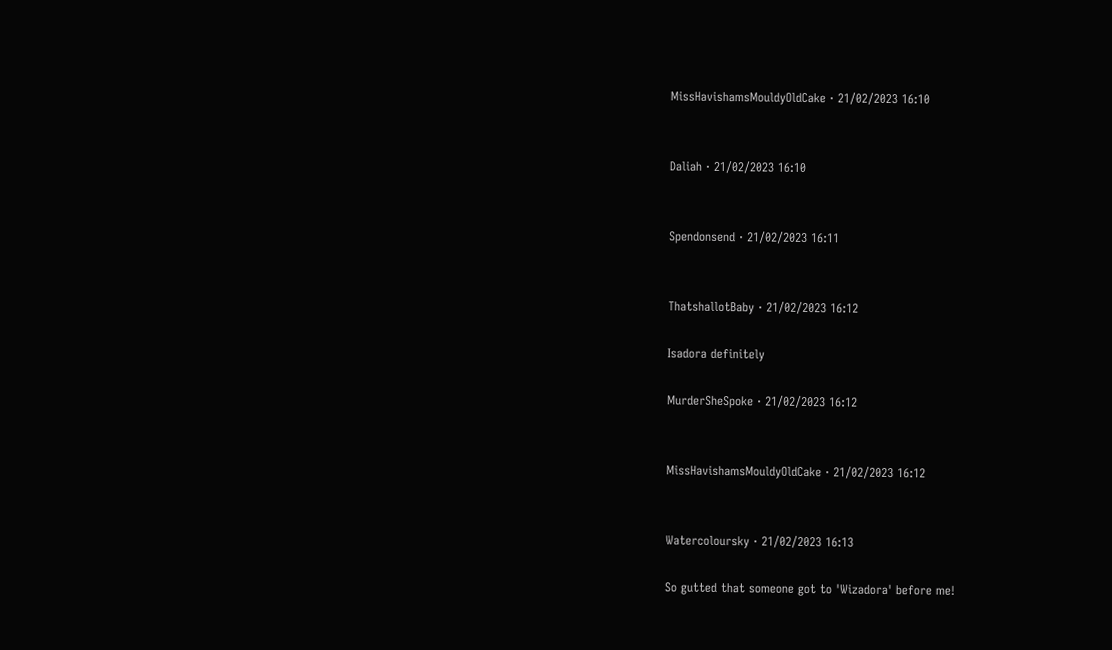MissHavishamsMouldyOldCake · 21/02/2023 16:10


Daliah · 21/02/2023 16:10


Spendonsend · 21/02/2023 16:11


ThatshallotBaby · 21/02/2023 16:12

Isadora definitely

MurderSheSpoke · 21/02/2023 16:12


MissHavishamsMouldyOldCake · 21/02/2023 16:12


Watercoloursky · 21/02/2023 16:13

So gutted that someone got to 'Wizadora' before me!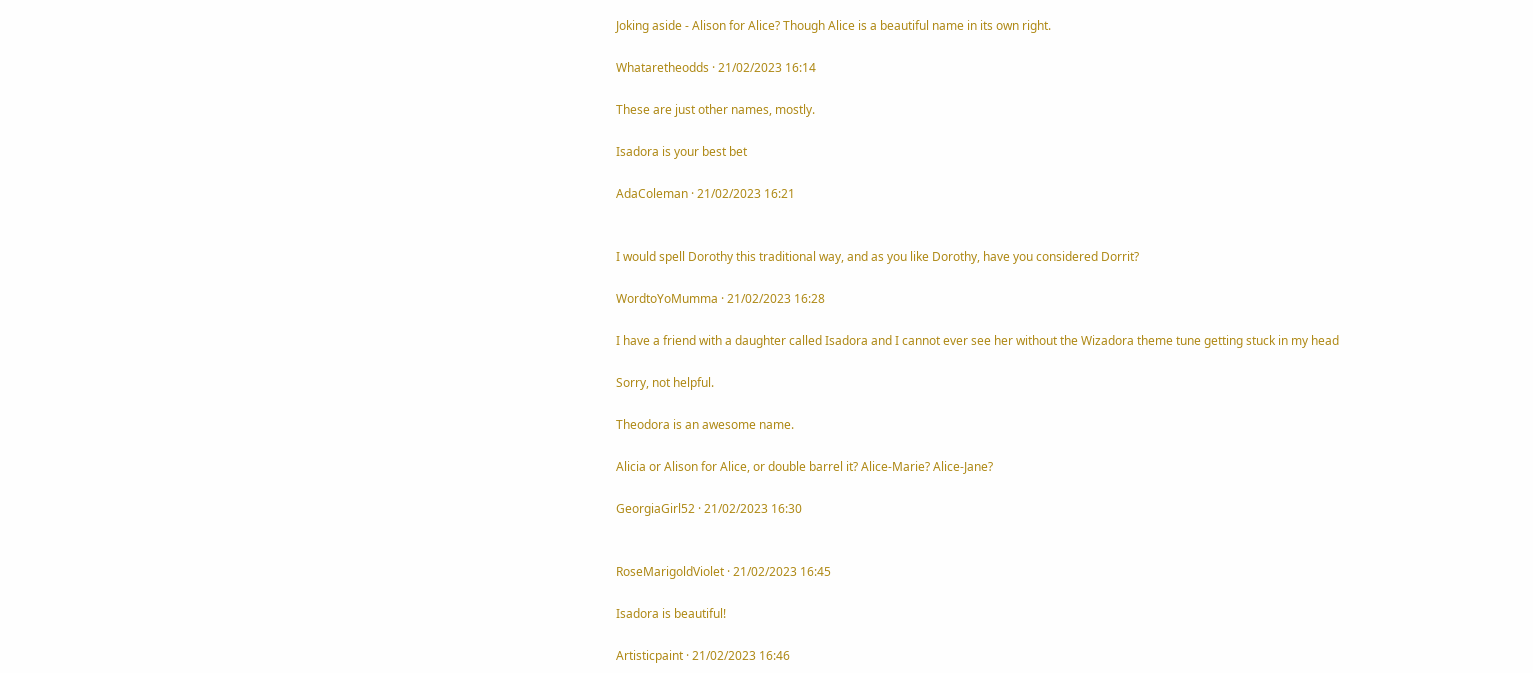Joking aside - Alison for Alice? Though Alice is a beautiful name in its own right.

Whataretheodds · 21/02/2023 16:14

These are just other names, mostly.

Isadora is your best bet

AdaColeman · 21/02/2023 16:21


I would spell Dorothy this traditional way, and as you like Dorothy, have you considered Dorrit?

WordtoYoMumma · 21/02/2023 16:28

I have a friend with a daughter called Isadora and I cannot ever see her without the Wizadora theme tune getting stuck in my head

Sorry, not helpful.

Theodora is an awesome name.

Alicia or Alison for Alice, or double barrel it? Alice-Marie? Alice-Jane?

GeorgiaGirl52 · 21/02/2023 16:30


RoseMarigoldViolet · 21/02/2023 16:45

Isadora is beautiful!

Artisticpaint · 21/02/2023 16:46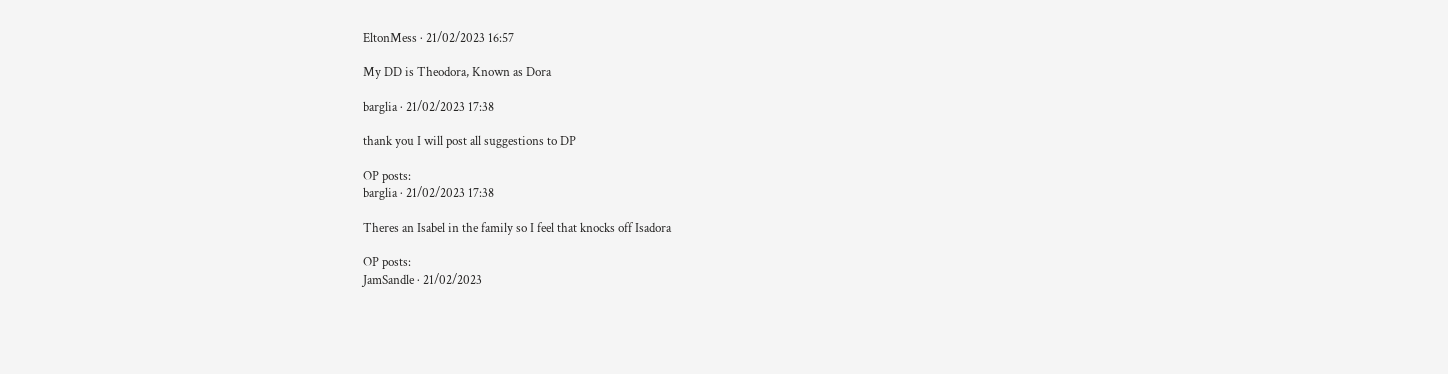EltonMess · 21/02/2023 16:57

My DD is Theodora, Known as Dora

barglia · 21/02/2023 17:38

thank you I will post all suggestions to DP

OP posts:
barglia · 21/02/2023 17:38

Theres an Isabel in the family so I feel that knocks off Isadora

OP posts:
JamSandle · 21/02/2023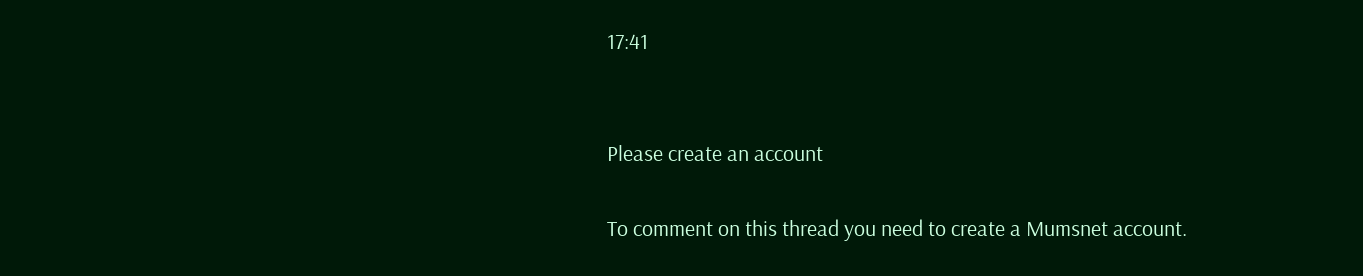17:41


Please create an account

To comment on this thread you need to create a Mumsnet account.